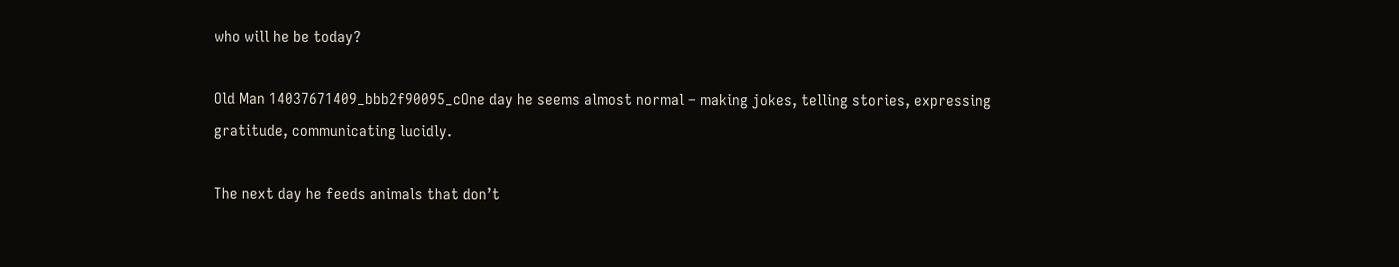who will he be today?

Old Man 14037671409_bbb2f90095_cOne day he seems almost normal – making jokes, telling stories, expressing gratitude, communicating lucidly.

The next day he feeds animals that don’t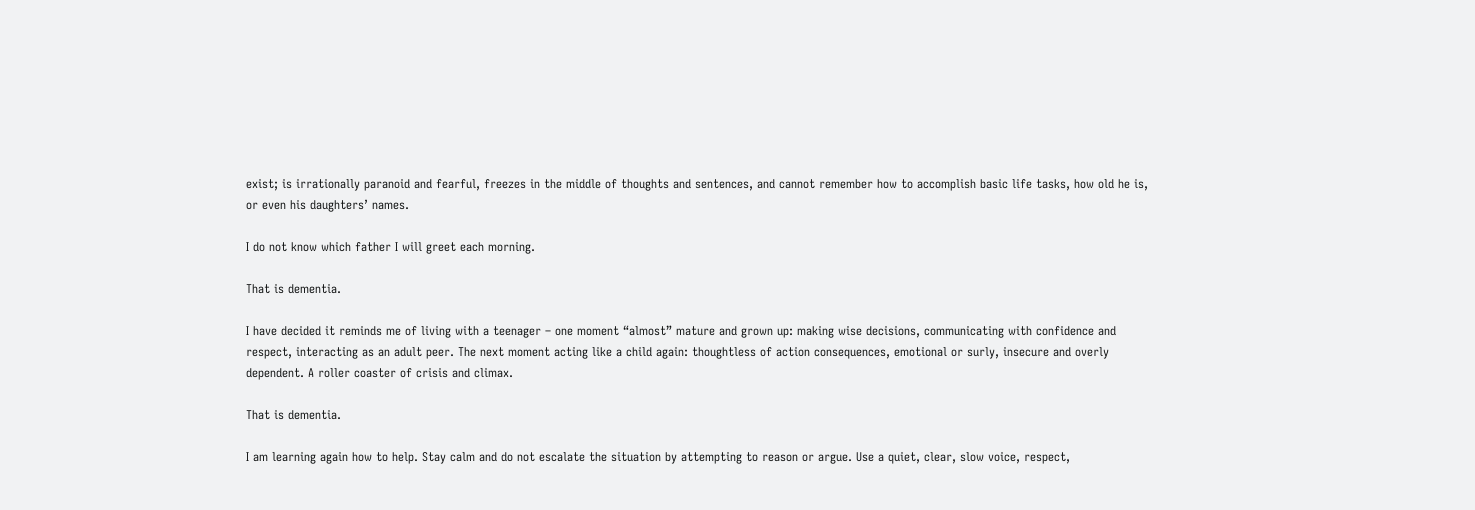exist; is irrationally paranoid and fearful, freezes in the middle of thoughts and sentences, and cannot remember how to accomplish basic life tasks, how old he is, or even his daughters’ names.

I do not know which father I will greet each morning.

That is dementia.

I have decided it reminds me of living with a teenager – one moment “almost” mature and grown up: making wise decisions, communicating with confidence and respect, interacting as an adult peer. The next moment acting like a child again: thoughtless of action consequences, emotional or surly, insecure and overly dependent. A roller coaster of crisis and climax.

That is dementia.

I am learning again how to help. Stay calm and do not escalate the situation by attempting to reason or argue. Use a quiet, clear, slow voice, respect,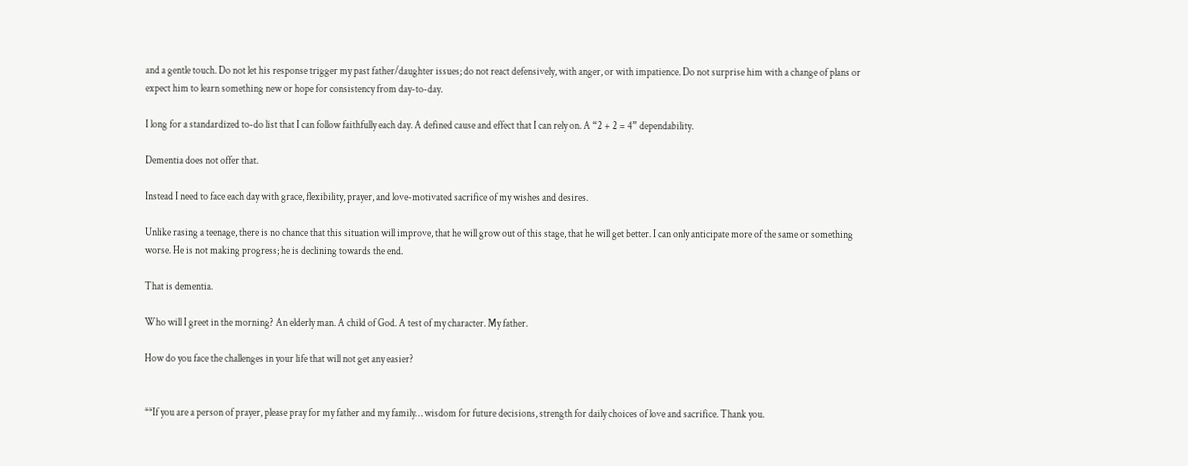and a gentle touch. Do not let his response trigger my past father/daughter issues; do not react defensively, with anger, or with impatience. Do not surprise him with a change of plans or expect him to learn something new or hope for consistency from day-to-day.

I long for a standardized to-do list that I can follow faithfully each day. A defined cause and effect that I can rely on. A “2 + 2 = 4” dependability.

Dementia does not offer that.

Instead I need to face each day with grace, flexibility, prayer, and love-motivated sacrifice of my wishes and desires.

Unlike rasing a teenage, there is no chance that this situation will improve, that he will grow out of this stage, that he will get better. I can only anticipate more of the same or something worse. He is not making progress; he is declining towards the end.

That is dementia.

Who will I greet in the morning? An elderly man. A child of God. A test of my character. My father.

How do you face the challenges in your life that will not get any easier?


**If you are a person of prayer, please pray for my father and my family… wisdom for future decisions, strength for daily choices of love and sacrifice. Thank you.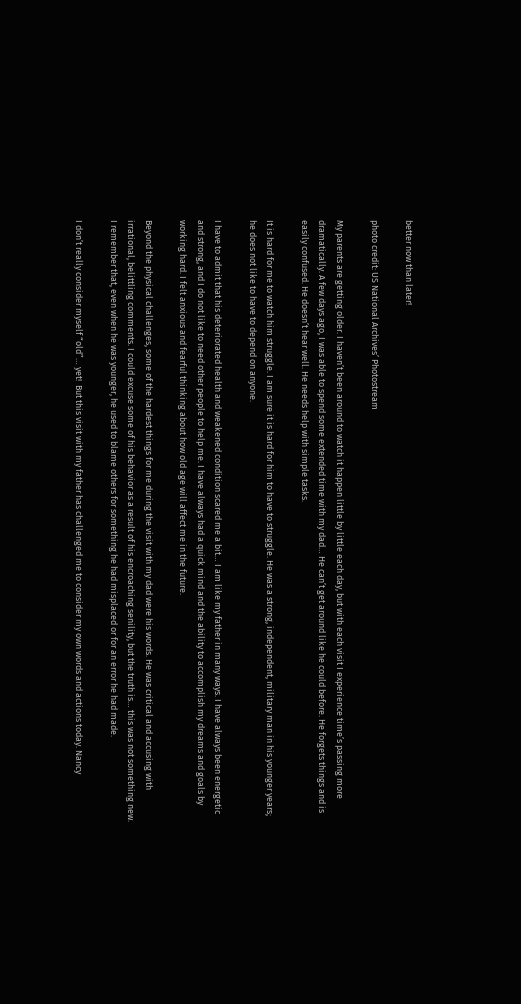better now than later!

photo credit: US National Archives’ Photostream

My parents are getting older. I haven’t been around to watch it happen little by little each day, but with each visit I experience time’s passing more dramatically. A few days ago, I was able to spend some extended time with my dad… He can’t get around like he could before. He forgets things and is easily confused. He doesn’t hear well. He needs help with simple tasks.

It is hard for me to watch him struggle. I am sure it is hard for him to have to struggle. He was a strong, independent, military man in his younger years; he does not like to have to depend on anyone.

I have to admit that his deteriorated health and weakened condition scared me a bit… I am like my father in many ways. I have always been energetic and strong, and I do not like to need other people to help me. I have always had a quick mind and the ability to accomplish my dreams and goals by working hard. I felt anxious and fearful thinking about how old age will affect me in the future.

Beyond the physical challenges, some of the hardest things for me during the visit with my dad were his words. He was critical and accusing with irrational, belittling comments. I could excuse some of his behavior as a result of his encroaching senility, but the truth is… this was not something new. I remember that, even when he was younger, he used to blame others for something he had misplaced or for an error he had made.

I don’t really consider myself “old”… yet!  But this visit with my father has challenged me to consider my own words and actions today. Nancy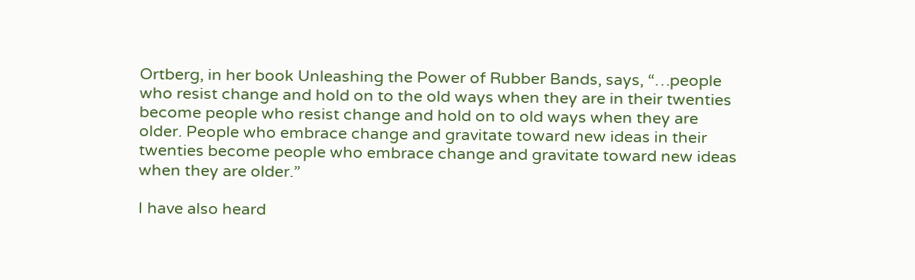Ortberg, in her book Unleashing the Power of Rubber Bands, says, “…people who resist change and hold on to the old ways when they are in their twenties become people who resist change and hold on to old ways when they are older. People who embrace change and gravitate toward new ideas in their twenties become people who embrace change and gravitate toward new ideas when they are older.”

I have also heard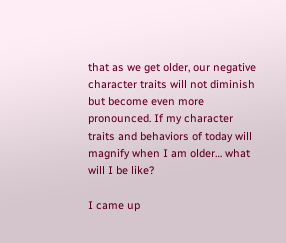that as we get older, our negative character traits will not diminish but become even more pronounced. If my character traits and behaviors of today will magnify when I am older… what will I be like?

I came up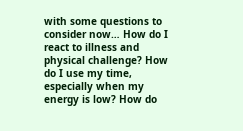with some questions to consider now… How do I react to illness and physical challenge? How do I use my time, especially when my energy is low? How do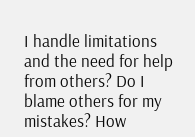I handle limitations and the need for help from others? Do I blame others for my mistakes? How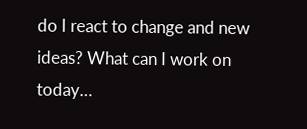do I react to change and new ideas? What can I work on today…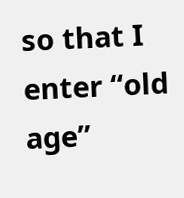so that I enter “old age”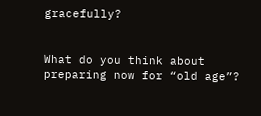gracefully?


What do you think about preparing now for “old age”?